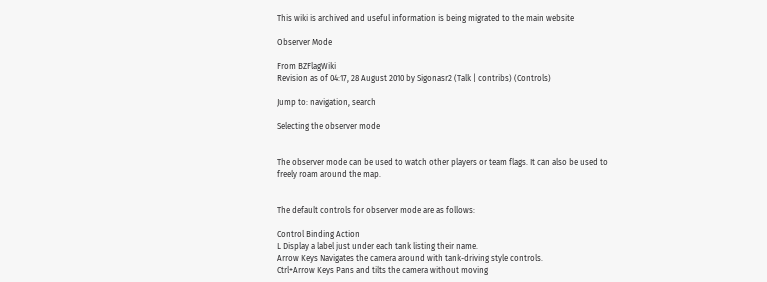This wiki is archived and useful information is being migrated to the main website

Observer Mode

From BZFlagWiki
Revision as of 04:17, 28 August 2010 by Sigonasr2 (Talk | contribs) (Controls)

Jump to: navigation, search

Selecting the observer mode


The observer mode can be used to watch other players or team flags. It can also be used to freely roam around the map.


The default controls for observer mode are as follows:

Control Binding Action
L Display a label just under each tank listing their name.
Arrow Keys Navigates the camera around with tank-driving style controls.
Ctrl+Arrow Keys Pans and tilts the camera without moving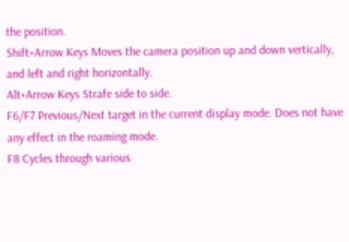the position.
Shift+Arrow Keys Moves the camera position up and down vertically, and left and right horizontally.
Alt+Arrow Keys Strafe side to side.
F6/F7 Previous/Next target in the current display mode. Does not have any effect in the roaming mode.
F8 Cycles through various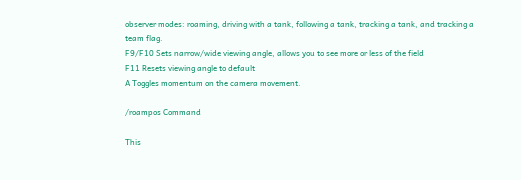observer modes: roaming, driving with a tank, following a tank, tracking a tank, and tracking a team flag.
F9/F10 Sets narrow/wide viewing angle, allows you to see more or less of the field
F11 Resets viewing angle to default
A Toggles momentum on the camera movement.

/roampos Command

This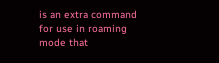is an extra command for use in roaming mode that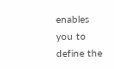enables you to define the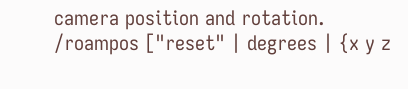camera position and rotation.
/roampos ["reset" | degrees | {x y z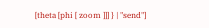[theta [phi [ zoom ]]] } | "send"]